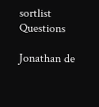sortlist Questions

Jonathan de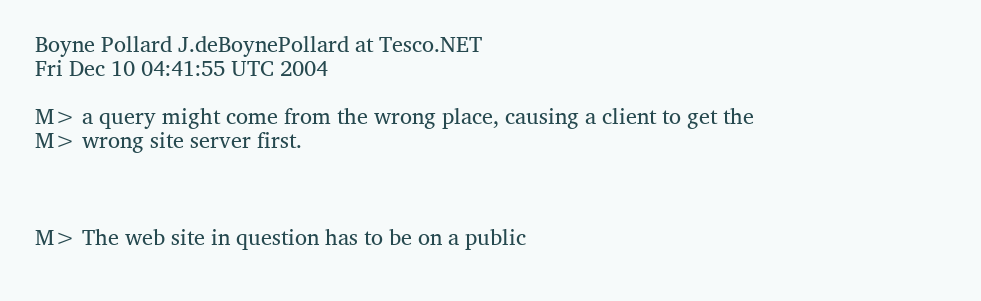Boyne Pollard J.deBoynePollard at Tesco.NET
Fri Dec 10 04:41:55 UTC 2004

M> a query might come from the wrong place, causing a client to get the
M> wrong site server first.



M> The web site in question has to be on a public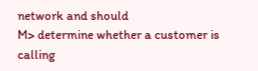network and should
M> determine whether a customer is calling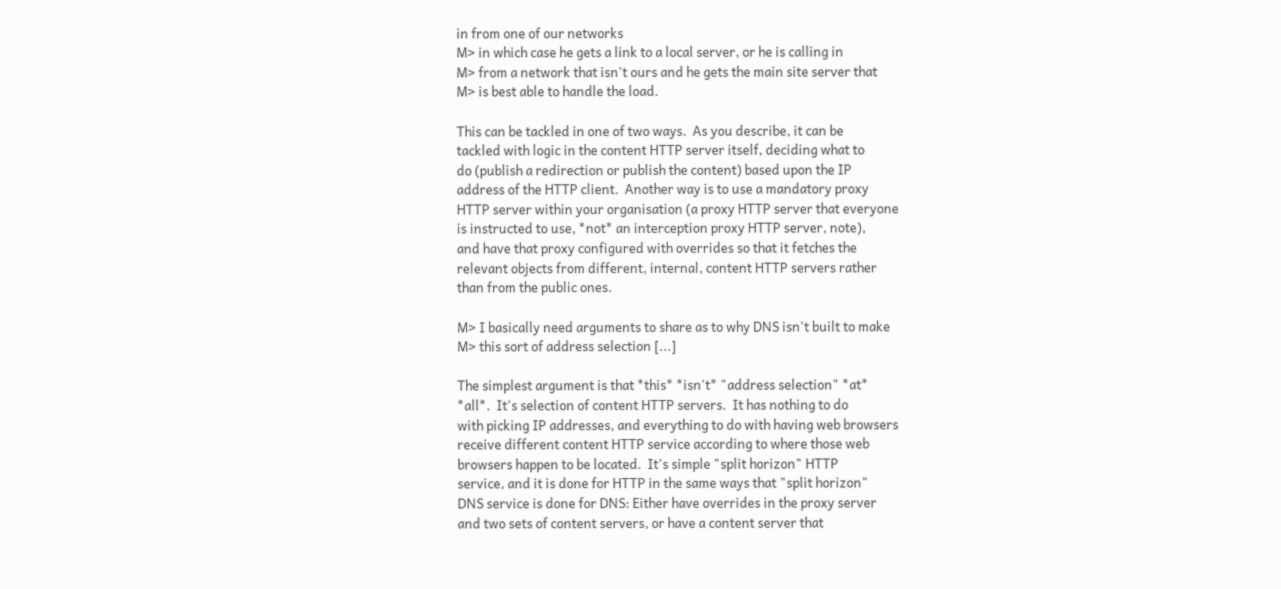in from one of our networks
M> in which case he gets a link to a local server, or he is calling in
M> from a network that isn't ours and he gets the main site server that
M> is best able to handle the load.

This can be tackled in one of two ways.  As you describe, it can be
tackled with logic in the content HTTP server itself, deciding what to
do (publish a redirection or publish the content) based upon the IP
address of the HTTP client.  Another way is to use a mandatory proxy
HTTP server within your organisation (a proxy HTTP server that everyone
is instructed to use, *not* an interception proxy HTTP server, note),
and have that proxy configured with overrides so that it fetches the
relevant objects from different, internal, content HTTP servers rather
than from the public ones.

M> I basically need arguments to share as to why DNS isn't built to make
M> this sort of address selection [...]

The simplest argument is that *this* *isn't* "address selection" *at*
*all*.  It's selection of content HTTP servers.  It has nothing to do
with picking IP addresses, and everything to do with having web browsers
receive different content HTTP service according to where those web
browsers happen to be located.  It's simple "split horizon" HTTP
service, and it is done for HTTP in the same ways that "split horizon"
DNS service is done for DNS: Either have overrides in the proxy server
and two sets of content servers, or have a content server that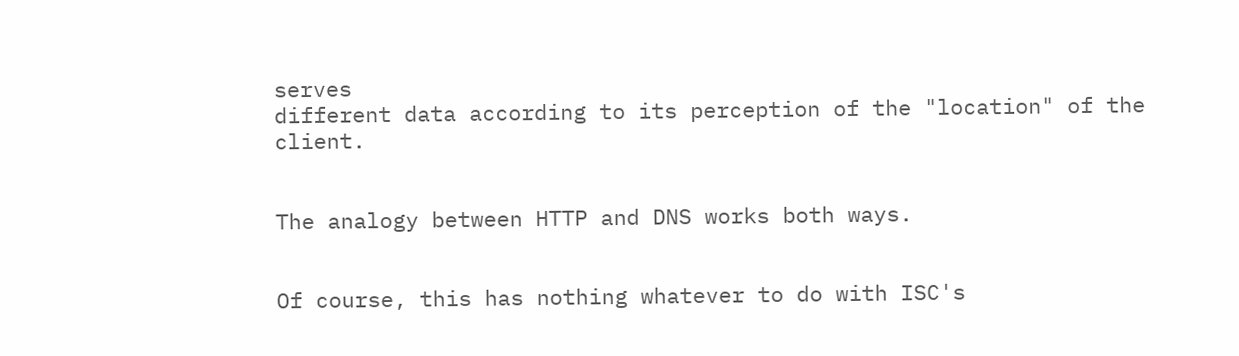serves
different data according to its perception of the "location" of the client.


The analogy between HTTP and DNS works both ways.


Of course, this has nothing whatever to do with ISC's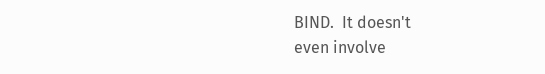BIND.  It doesn't
even involve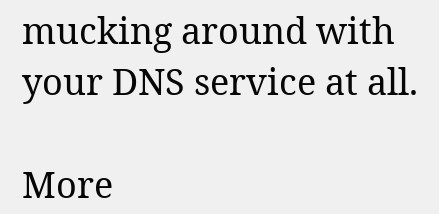mucking around with your DNS service at all.

More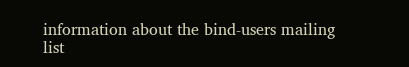information about the bind-users mailing list